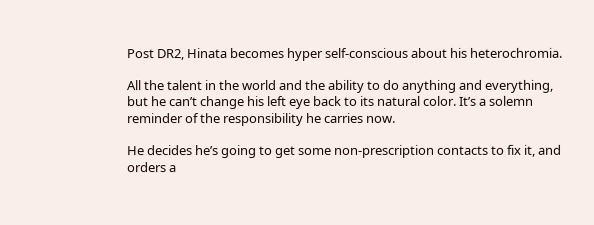Post DR2, Hinata becomes hyper self-conscious about his heterochromia.

All the talent in the world and the ability to do anything and everything, but he can’t change his left eye back to its natural color. It’s a solemn reminder of the responsibility he carries now.

He decides he’s going to get some non-prescription contacts to fix it, and orders a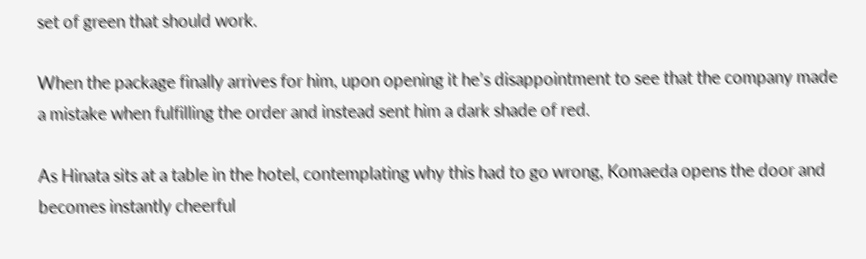set of green that should work.

When the package finally arrives for him, upon opening it he’s disappointment to see that the company made a mistake when fulfilling the order and instead sent him a dark shade of red.

As Hinata sits at a table in the hotel, contemplating why this had to go wrong, Komaeda opens the door and becomes instantly cheerful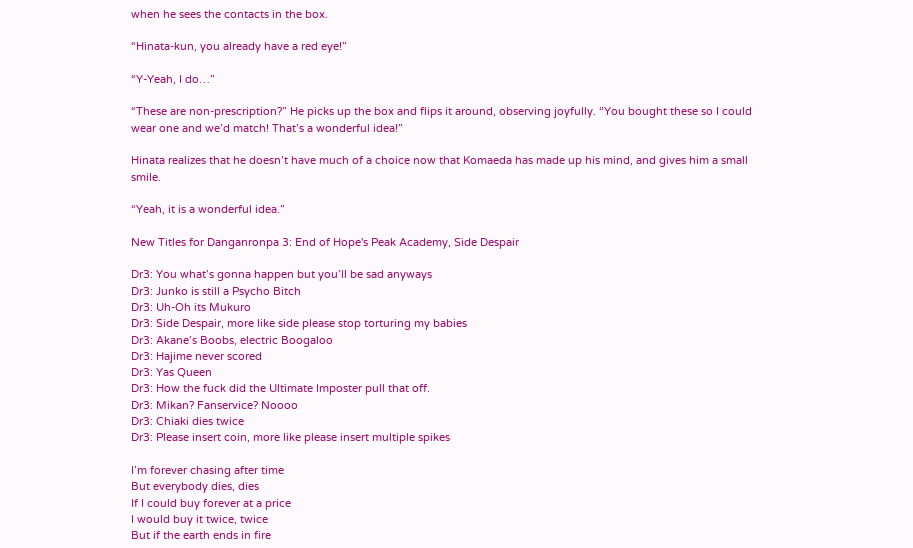when he sees the contacts in the box.

“Hinata-kun, you already have a red eye!”

“Y-Yeah, I do…”

“These are non-prescription?” He picks up the box and flips it around, observing joyfully. “You bought these so I could wear one and we’d match! That’s a wonderful idea!”

Hinata realizes that he doesn’t have much of a choice now that Komaeda has made up his mind, and gives him a small smile.

“Yeah, it is a wonderful idea.”

New Titles for Danganronpa 3: End of Hope's Peak Academy, Side Despair

Dr3: You what’s gonna happen but you’ll be sad anyways
Dr3: Junko is still a Psycho Bitch
Dr3: Uh-Oh its Mukuro
Dr3: Side Despair, more like side please stop torturing my babies
Dr3: Akane’s Boobs, electric Boogaloo
Dr3: Hajime never scored
Dr3: Yas Queen
Dr3: How the fuck did the Ultimate Imposter pull that off.
Dr3: Mikan? Fanservice? Noooo
Dr3: Chiaki dies twice
Dr3: Please insert coin, more like please insert multiple spikes

I’m forever chasing after time
But everybody dies, dies
If I could buy forever at a price
I would buy it twice, twice
But if the earth ends in fire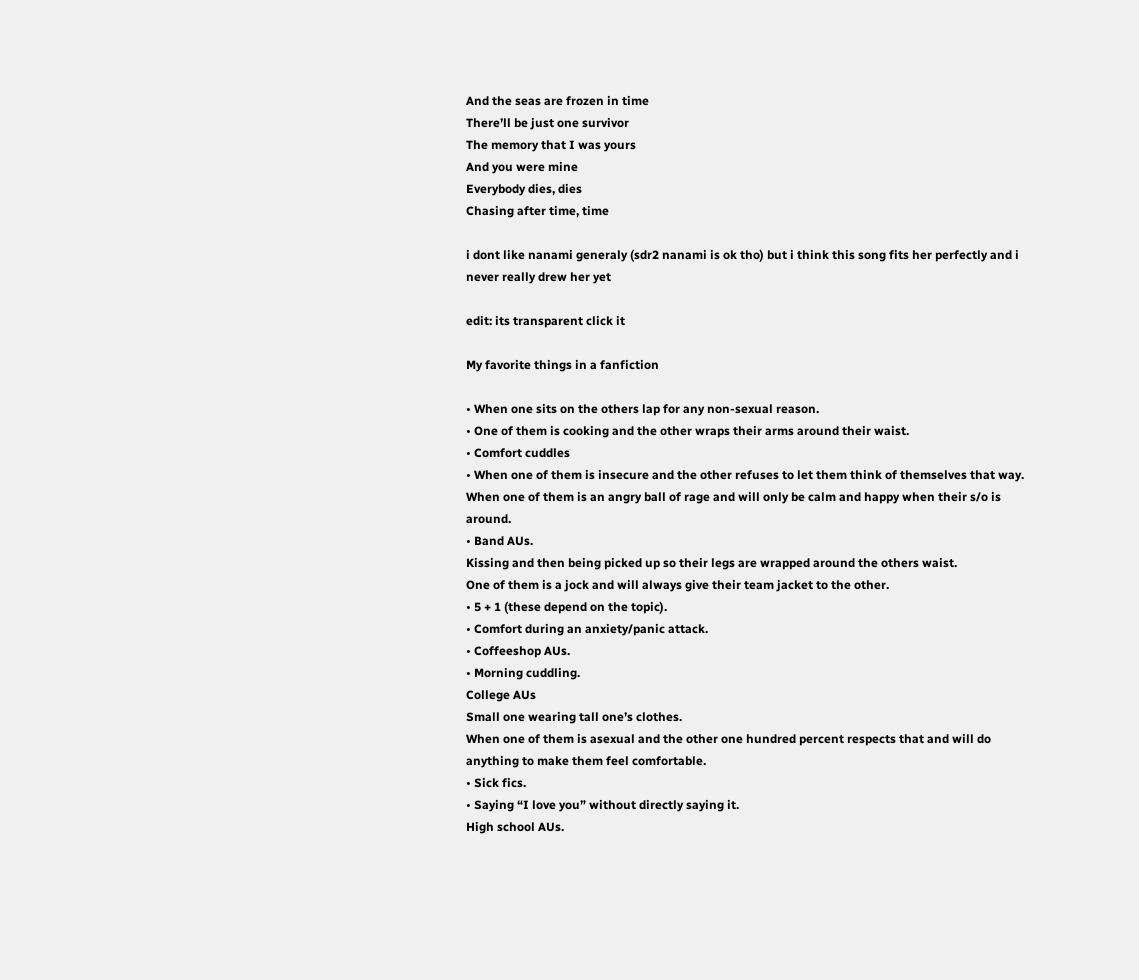And the seas are frozen in time
There’ll be just one survivor
The memory that I was yours
And you were mine
Everybody dies, dies
Chasing after time, time

i dont like nanami generaly (sdr2 nanami is ok tho) but i think this song fits her perfectly and i never really drew her yet

edit: its transparent click it

My favorite things in a fanfiction

• When one sits on the others lap for any non-sexual reason.
• One of them is cooking and the other wraps their arms around their waist.
• Comfort cuddles
• When one of them is insecure and the other refuses to let them think of themselves that way.
When one of them is an angry ball of rage and will only be calm and happy when their s/o is around.
• Band AUs.
Kissing and then being picked up so their legs are wrapped around the others waist.
One of them is a jock and will always give their team jacket to the other.
• 5 + 1 (these depend on the topic).
• Comfort during an anxiety/panic attack.
• Coffeeshop AUs.
• Morning cuddling.
College AUs
Small one wearing tall one’s clothes.
When one of them is asexual and the other one hundred percent respects that and will do anything to make them feel comfortable.
• Sick fics.
• Saying “I love you” without directly saying it.
High school AUs.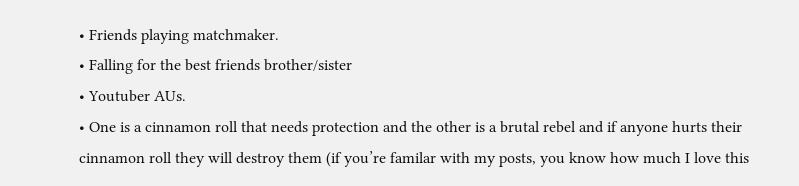• Friends playing matchmaker.
• Falling for the best friends brother/sister
• Youtuber AUs.
• One is a cinnamon roll that needs protection and the other is a brutal rebel and if anyone hurts their cinnamon roll they will destroy them (if you’re familar with my posts, you know how much I love this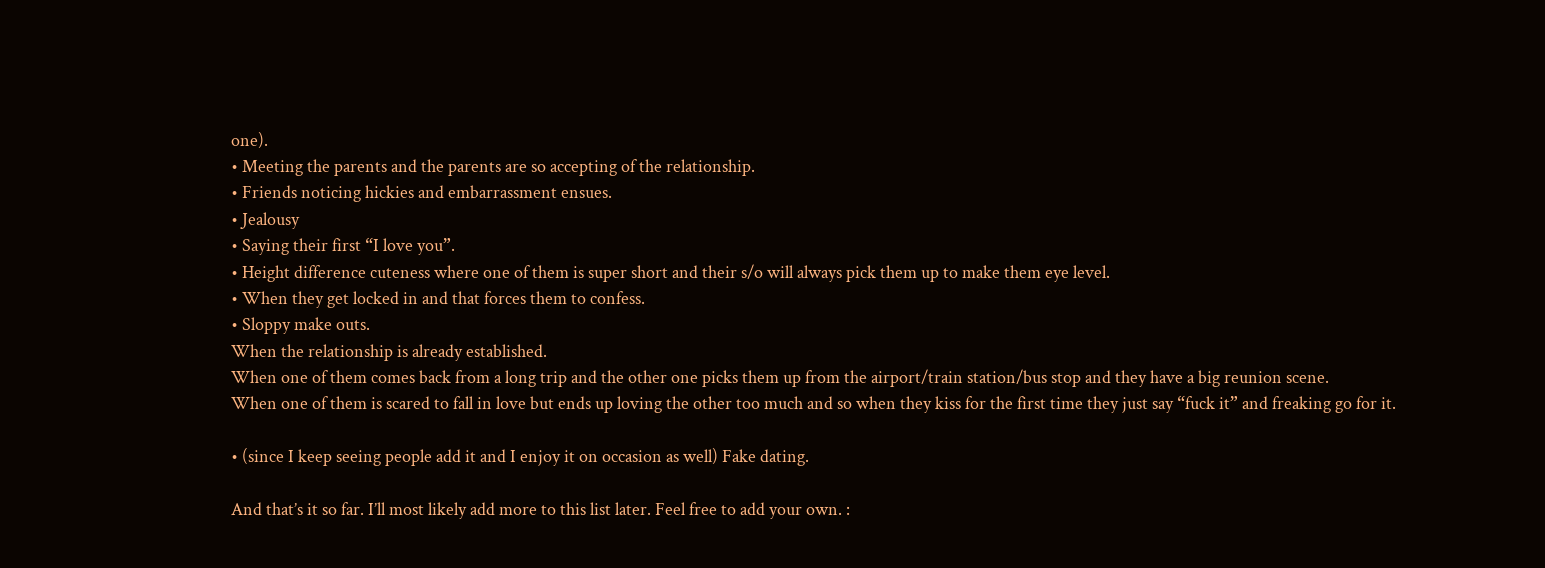one).
• Meeting the parents and the parents are so accepting of the relationship.
• Friends noticing hickies and embarrassment ensues.
• Jealousy
• Saying their first “I love you”.
• Height difference cuteness where one of them is super short and their s/o will always pick them up to make them eye level.
• When they get locked in and that forces them to confess.
• Sloppy make outs.
When the relationship is already established.
When one of them comes back from a long trip and the other one picks them up from the airport/train station/bus stop and they have a big reunion scene.
When one of them is scared to fall in love but ends up loving the other too much and so when they kiss for the first time they just say “fuck it” and freaking go for it.

• (since I keep seeing people add it and I enjoy it on occasion as well) Fake dating.

And that’s it so far. I’ll most likely add more to this list later. Feel free to add your own. :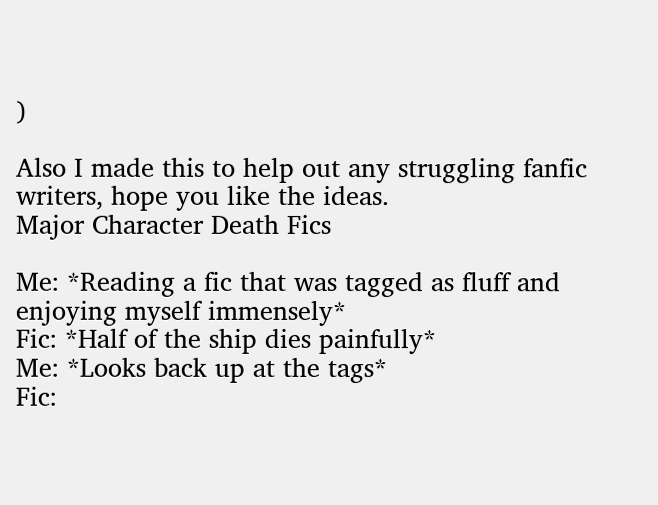)

Also I made this to help out any struggling fanfic writers, hope you like the ideas.
Major Character Death Fics

Me: *Reading a fic that was tagged as fluff and enjoying myself immensely*
Fic: *Half of the ship dies painfully*
Me: *Looks back up at the tags*
Fic: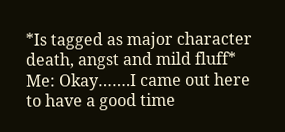*Is tagged as major character death, angst and mild fluff*
Me: Okay…….I came out here to have a good time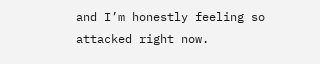and I’m honestly feeling so attacked right now.